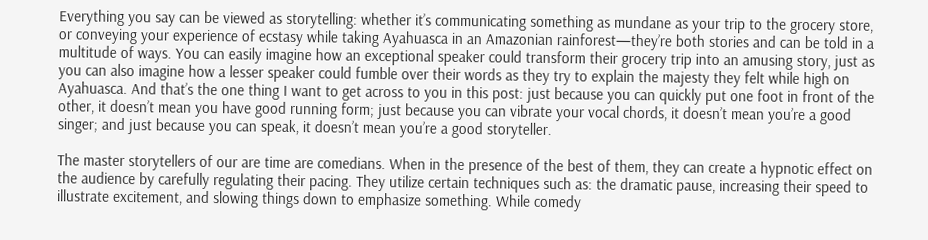Everything you say can be viewed as storytelling: whether it’s communicating something as mundane as your trip to the grocery store, or conveying your experience of ecstasy while taking Ayahuasca in an Amazonian rainforest—they’re both stories and can be told in a multitude of ways. You can easily imagine how an exceptional speaker could transform their grocery trip into an amusing story, just as you can also imagine how a lesser speaker could fumble over their words as they try to explain the majesty they felt while high on Ayahuasca. And that’s the one thing I want to get across to you in this post: just because you can quickly put one foot in front of the other, it doesn’t mean you have good running form; just because you can vibrate your vocal chords, it doesn’t mean you’re a good singer; and just because you can speak, it doesn’t mean you’re a good storyteller.

The master storytellers of our are time are comedians. When in the presence of the best of them, they can create a hypnotic effect on the audience by carefully regulating their pacing. They utilize certain techniques such as: the dramatic pause, increasing their speed to illustrate excitement, and slowing things down to emphasize something. While comedy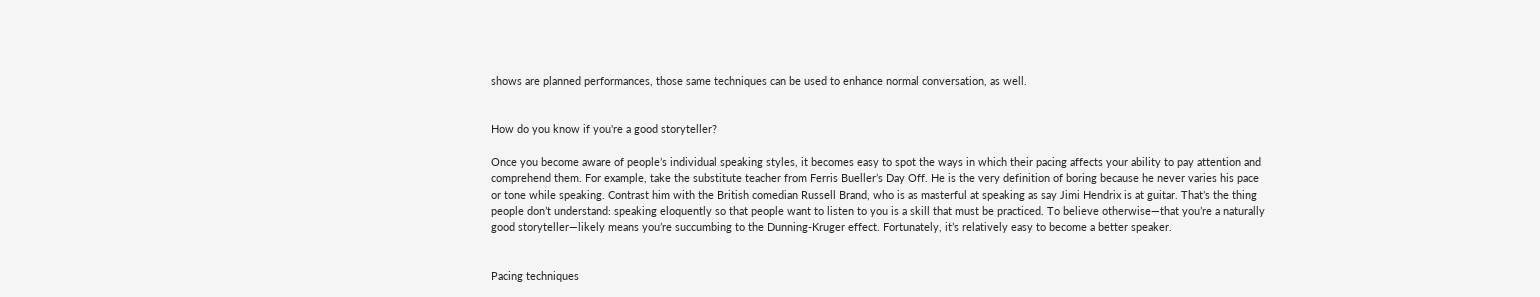shows are planned performances, those same techniques can be used to enhance normal conversation, as well.


How do you know if you're a good storyteller?

Once you become aware of people’s individual speaking styles, it becomes easy to spot the ways in which their pacing affects your ability to pay attention and comprehend them. For example, take the substitute teacher from Ferris Bueller’s Day Off. He is the very definition of boring because he never varies his pace or tone while speaking. Contrast him with the British comedian Russell Brand, who is as masterful at speaking as say Jimi Hendrix is at guitar. That’s the thing people don’t understand: speaking eloquently so that people want to listen to you is a skill that must be practiced. To believe otherwise—that you’re a naturally good storyteller—likely means you’re succumbing to the Dunning-Kruger effect. Fortunately, it’s relatively easy to become a better speaker.


Pacing techniques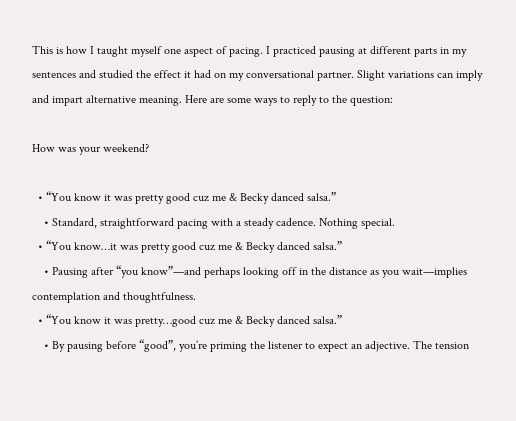This is how I taught myself one aspect of pacing. I practiced pausing at different parts in my sentences and studied the effect it had on my conversational partner. Slight variations can imply and impart alternative meaning. Here are some ways to reply to the question:

How was your weekend?

  • “You know it was pretty good cuz me & Becky danced salsa.”
    • Standard, straightforward pacing with a steady cadence. Nothing special.
  • “You know…it was pretty good cuz me & Becky danced salsa.”
    • Pausing after “you know”—and perhaps looking off in the distance as you wait—implies contemplation and thoughtfulness.
  • “You know it was pretty…good cuz me & Becky danced salsa.”
    • By pausing before “good”, you’re priming the listener to expect an adjective. The tension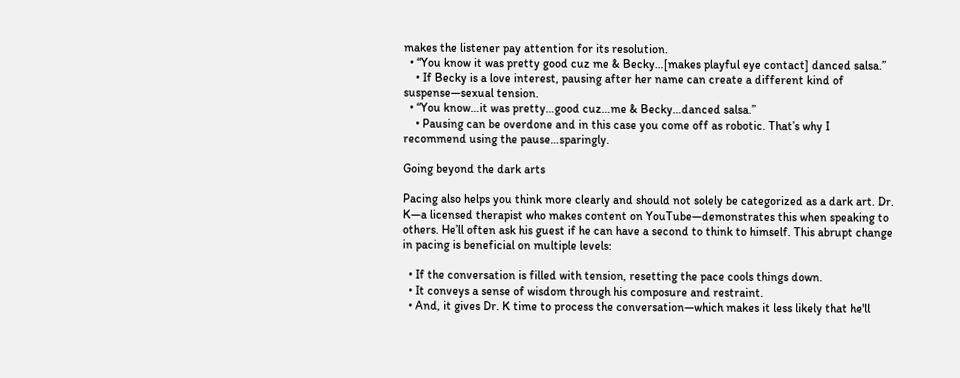makes the listener pay attention for its resolution.
  • “You know it was pretty good cuz me & Becky…[makes playful eye contact] danced salsa.”
    • If Becky is a love interest, pausing after her name can create a different kind of suspense—sexual tension.
  • “You know…it was pretty…good cuz…me & Becky…danced salsa.”
    • Pausing can be overdone and in this case you come off as robotic. That’s why I recommend using the pause…sparingly.

Going beyond the dark arts

Pacing also helps you think more clearly and should not solely be categorized as a dark art. Dr. K—a licensed therapist who makes content on YouTube—demonstrates this when speaking to others. He’ll often ask his guest if he can have a second to think to himself. This abrupt change in pacing is beneficial on multiple levels:

  • If the conversation is filled with tension, resetting the pace cools things down.
  • It conveys a sense of wisdom through his composure and restraint.
  • And, it gives Dr. K time to process the conversation—which makes it less likely that he'll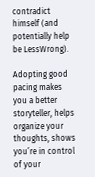contradict himself (and potentially help be LessWrong).

Adopting good pacing makes you a better storyteller, helps organize your thoughts, shows you’re in control of your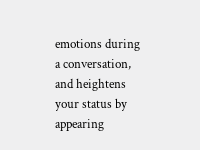emotions during a conversation, and heightens your status by appearing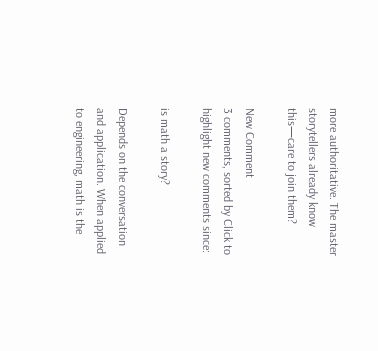more authoritative. The master storytellers already know this—care to join them?

New Comment
3 comments, sorted by Click to highlight new comments since:

is math a story?

Depends on the conversation and application. When applied to engineering, math is the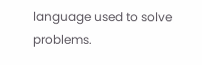language used to solve problems.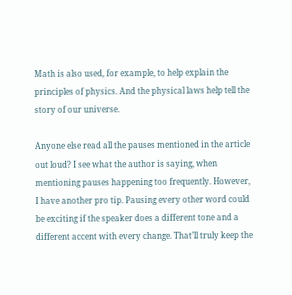Math is also used, for example, to help explain the principles of physics. And the physical laws help tell the story of our universe.

Anyone else read all the pauses mentioned in the article out loud? I see what the author is saying, when mentioning pauses happening too frequently. However, I have another pro tip. Pausing every other word could be exciting if the speaker does a different tone and a different accent with every change. That’ll truly keep the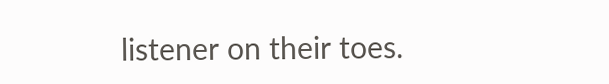listener on their toes.